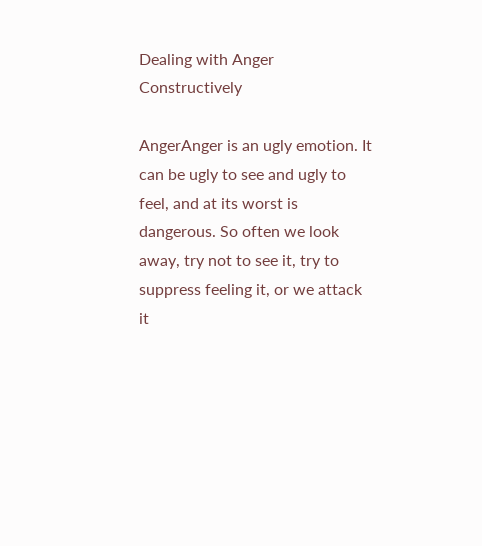Dealing with Anger Constructively

AngerAnger is an ugly emotion. It can be ugly to see and ugly to feel, and at its worst is dangerous. So often we look away, try not to see it, try to suppress feeling it, or we attack it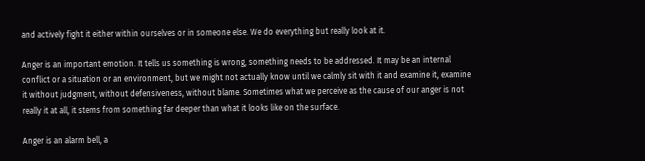and actively fight it either within ourselves or in someone else. We do everything but really look at it.

Anger is an important emotion. It tells us something is wrong, something needs to be addressed. It may be an internal conflict or a situation or an environment, but we might not actually know until we calmly sit with it and examine it, examine it without judgment, without defensiveness, without blame. Sometimes what we perceive as the cause of our anger is not really it at all, it stems from something far deeper than what it looks like on the surface.

Anger is an alarm bell, a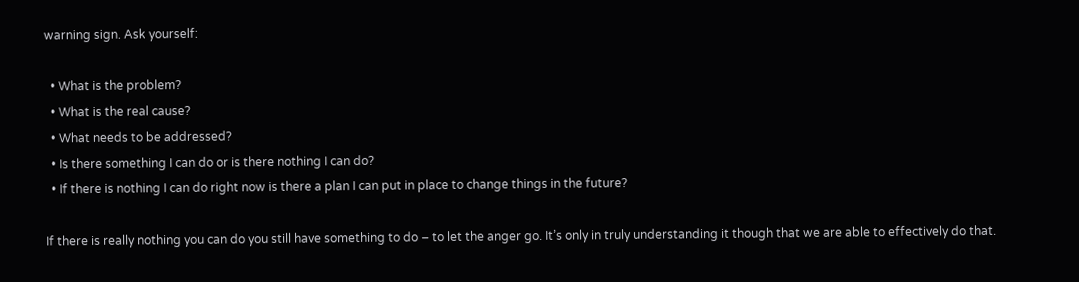warning sign. Ask yourself:

  • What is the problem?
  • What is the real cause?
  • What needs to be addressed?
  • Is there something I can do or is there nothing I can do?
  • If there is nothing I can do right now is there a plan I can put in place to change things in the future?

If there is really nothing you can do you still have something to do – to let the anger go. It’s only in truly understanding it though that we are able to effectively do that.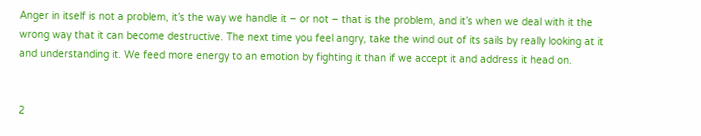Anger in itself is not a problem, it’s the way we handle it – or not – that is the problem, and it’s when we deal with it the wrong way that it can become destructive. The next time you feel angry, take the wind out of its sails by really looking at it and understanding it. We feed more energy to an emotion by fighting it than if we accept it and address it head on.


2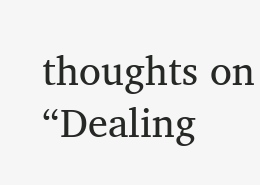thoughts on “Dealing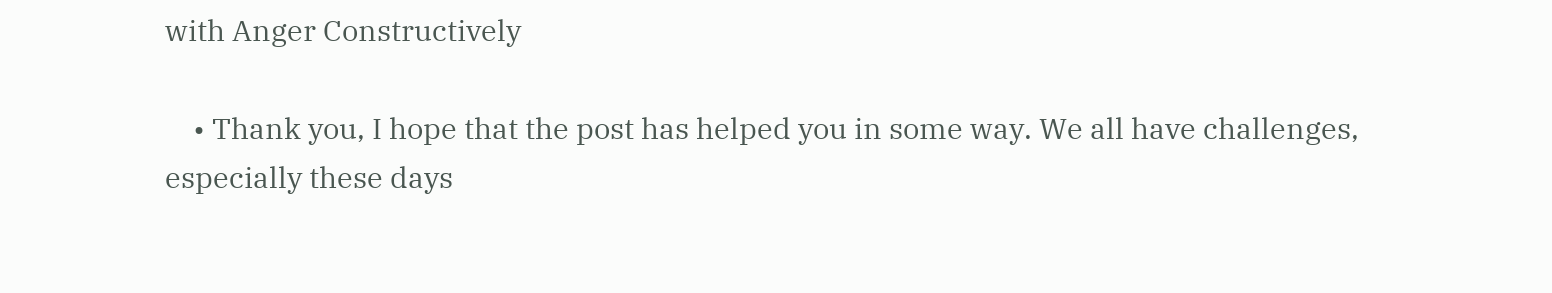with Anger Constructively

    • Thank you, I hope that the post has helped you in some way. We all have challenges, especially these days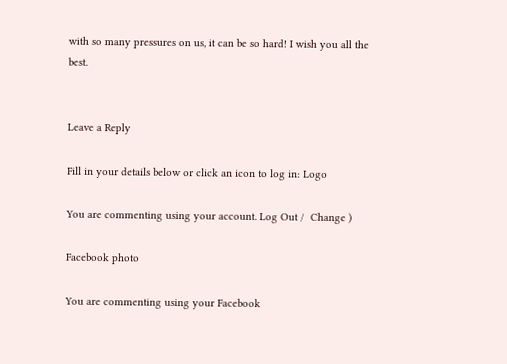with so many pressures on us, it can be so hard! I wish you all the best.


Leave a Reply

Fill in your details below or click an icon to log in: Logo

You are commenting using your account. Log Out /  Change )

Facebook photo

You are commenting using your Facebook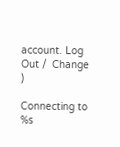account. Log Out /  Change )

Connecting to %s